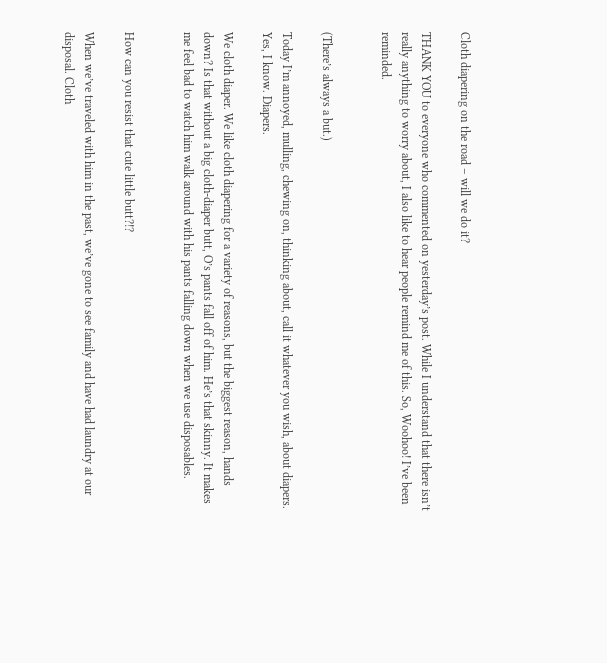Cloth diapering on the road – will we do it?

THANK YOU to everyone who commented on yesterday’s post. While I understand that there isn’t really anything to worry about, I also like to hear people remind me of this. So, Woohoo! I’ve been reminded.


(There’s always a but.)

Today I’m annoyed, mulling, chewing on, thinking about, call it whatever you wish, about diapers. Yes, I know. Diapers.

We cloth diaper. We like cloth diapering for a variety of reasons, but the biggest reason, hands down? Is that without a big cloth-diaper butt, O’s pants fall off of him. He’s that skinny. It makes me feel bad to watch him walk around with his pants falling down when we use disposables.


How can you resist that cute little butt?!?

When we’ve traveled with him in the past, we’ve gone to see family and have had laundry at our disposal. Cloth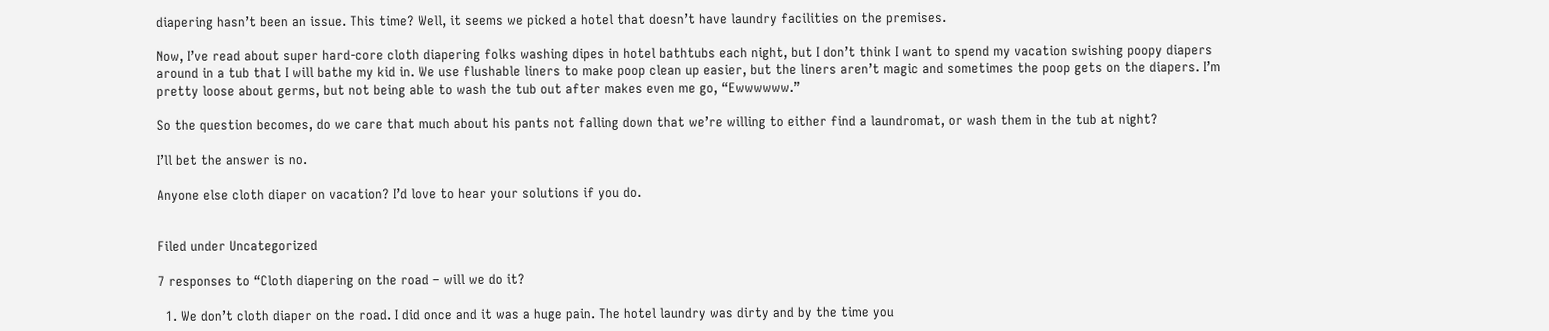diapering hasn’t been an issue. This time? Well, it seems we picked a hotel that doesn’t have laundry facilities on the premises.

Now, I’ve read about super hard-core cloth diapering folks washing dipes in hotel bathtubs each night, but I don’t think I want to spend my vacation swishing poopy diapers around in a tub that I will bathe my kid in. We use flushable liners to make poop clean up easier, but the liners aren’t magic and sometimes the poop gets on the diapers. I’m pretty loose about germs, but not being able to wash the tub out after makes even me go, “Ewwwwww.”

So the question becomes, do we care that much about his pants not falling down that we’re willing to either find a laundromat, or wash them in the tub at night?

I’ll bet the answer is no.

Anyone else cloth diaper on vacation? I’d love to hear your solutions if you do.


Filed under Uncategorized

7 responses to “Cloth diapering on the road – will we do it?

  1. We don’t cloth diaper on the road. I did once and it was a huge pain. The hotel laundry was dirty and by the time you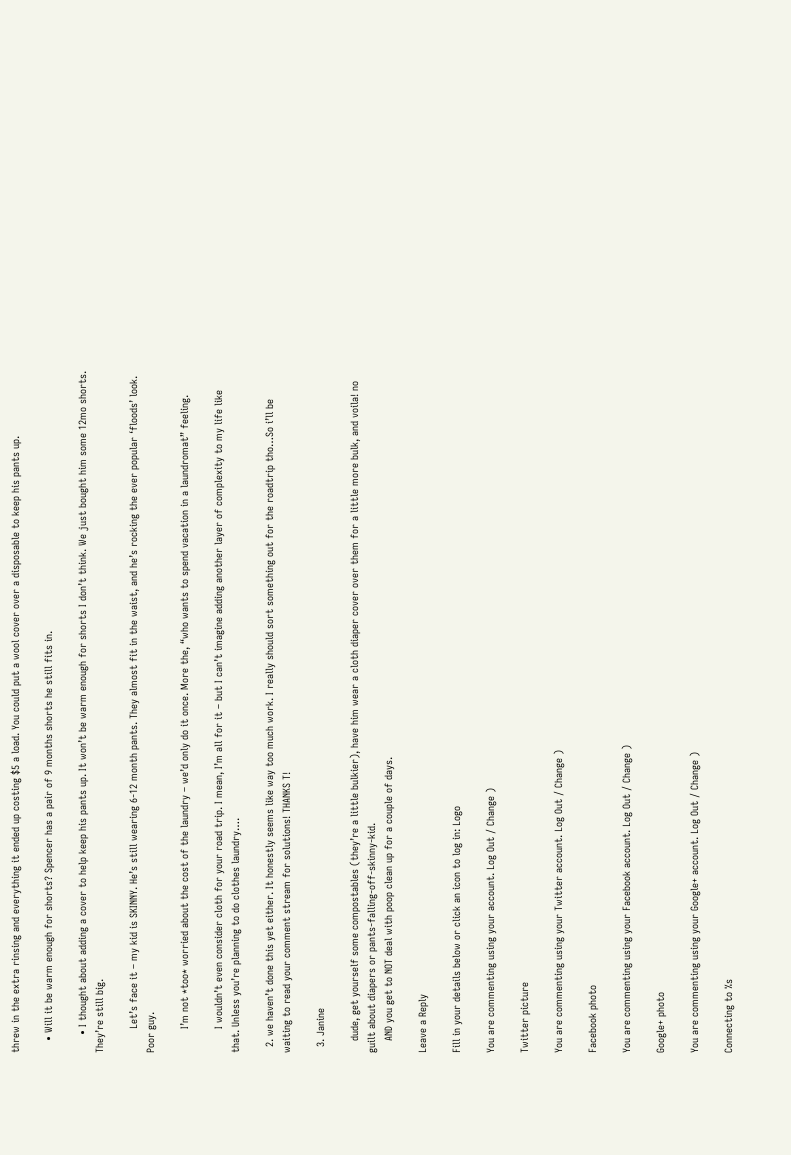threw in the extra rinsing and everything it ended up costing $5 a load. You could put a wool cover over a disposable to keep his pants up.

    • Will it be warm enough for shorts? Spencer has a pair of 9 months shorts he still fits in.

      • I thought about adding a cover to help keep his pants up. It won’t be warm enough for shorts I don’t think. We just bought him some 12mo shorts. They’re still big.

        Let’s face it – my kid is SKINNY. He’s still wearing 6-12 month pants. They almost fit in the waist, and he’s rocking the ever popular ‘floods’ look. Poor guy.

        I’m not *too* worried about the cost of the laundry – we’d only do it once. More the, “who wants to spend vacation in a laundromat” feeling.

        I wouldn’t even consider cloth for your road trip. I mean, I’m all for it – but I can’t imagine adding another layer of complexity to my life like that. Unless you’re planning to do clothes laundry….

  2. we haven’t done this yet either. It honestly seems like way too much work. I really should sort something out for the roadtrip tho…So i’ll be waiting to read your comment stream for solutions! THANKS T!

  3. Janine

    dude, get yourself some compostables (they’re a little bulkier), have him wear a cloth diaper cover over them for a little more bulk, and voila! no guilt about diapers or pants-falling-off-skinny-kid.
    AND you get to NOT deal with poop clean up for a couple of days.

Leave a Reply

Fill in your details below or click an icon to log in: Logo

You are commenting using your account. Log Out / Change )

Twitter picture

You are commenting using your Twitter account. Log Out / Change )

Facebook photo

You are commenting using your Facebook account. Log Out / Change )

Google+ photo

You are commenting using your Google+ account. Log Out / Change )

Connecting to %s